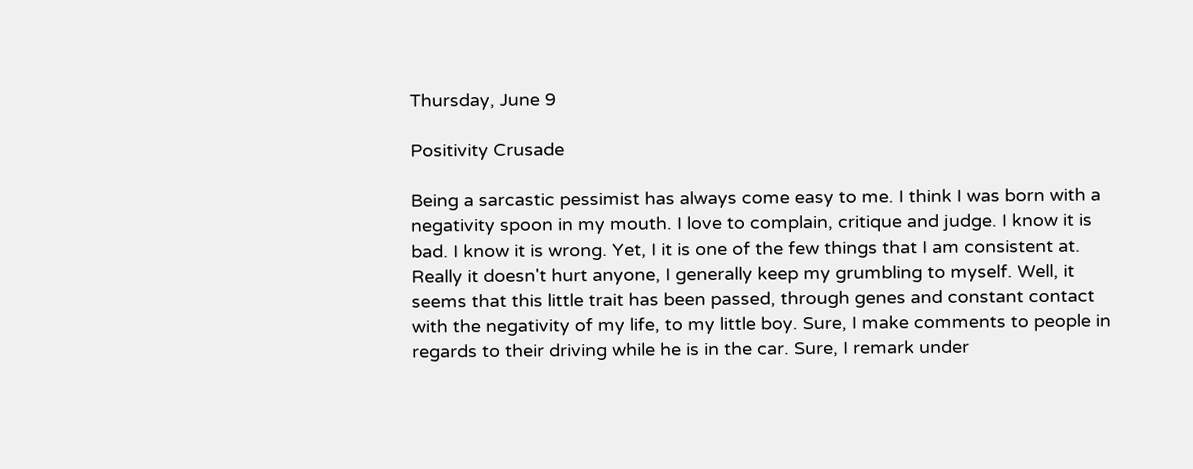Thursday, June 9

Positivity Crusade

Being a sarcastic pessimist has always come easy to me. I think I was born with a negativity spoon in my mouth. I love to complain, critique and judge. I know it is bad. I know it is wrong. Yet, I it is one of the few things that I am consistent at. Really it doesn't hurt anyone, I generally keep my grumbling to myself. Well, it seems that this little trait has been passed, through genes and constant contact with the negativity of my life, to my little boy. Sure, I make comments to people in regards to their driving while he is in the car. Sure, I remark under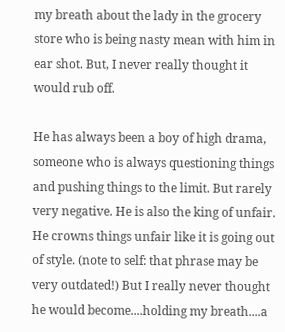my breath about the lady in the grocery store who is being nasty mean with him in ear shot. But, I never really thought it would rub off.

He has always been a boy of high drama, someone who is always questioning things and pushing things to the limit. But rarely very negative. He is also the king of unfair. He crowns things unfair like it is going out of style. (note to self: that phrase may be very outdated!) But I really never thought he would become....holding my breath....a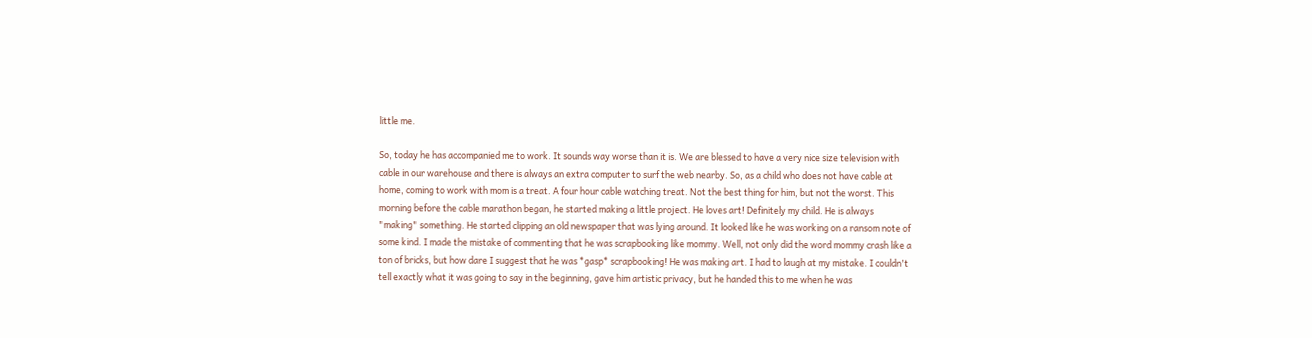little me.

So, today he has accompanied me to work. It sounds way worse than it is. We are blessed to have a very nice size television with cable in our warehouse and there is always an extra computer to surf the web nearby. So, as a child who does not have cable at home, coming to work with mom is a treat. A four hour cable watching treat. Not the best thing for him, but not the worst. This morning before the cable marathon began, he started making a little project. He loves art! Definitely my child. He is always "making" something. He started clipping an old newspaper that was lying around. It looked like he was working on a ransom note of some kind. I made the mistake of commenting that he was scrapbooking like mommy. Well, not only did the word mommy crash like a ton of bricks, but how dare I suggest that he was *gasp* scrapbooking! He was making art. I had to laugh at my mistake. I couldn't tell exactly what it was going to say in the beginning, gave him artistic privacy, but he handed this to me when he was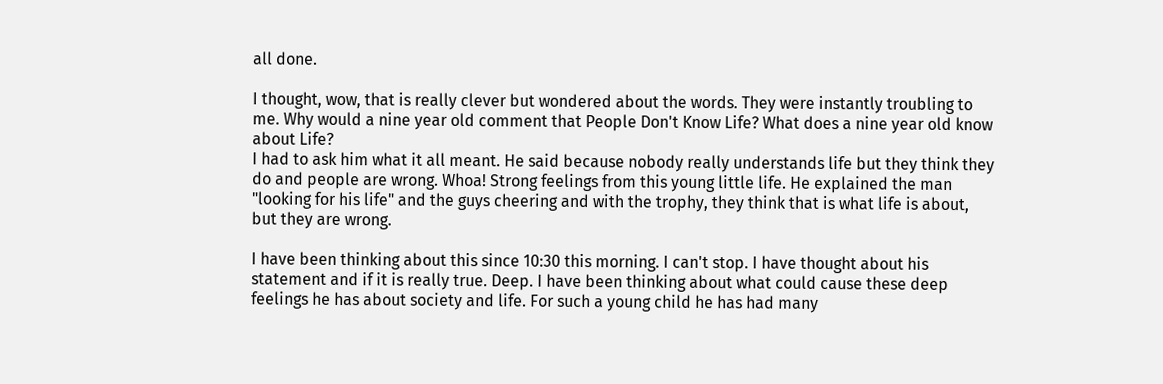all done.

I thought, wow, that is really clever but wondered about the words. They were instantly troubling to me. Why would a nine year old comment that People Don't Know Life? What does a nine year old know about Life?
I had to ask him what it all meant. He said because nobody really understands life but they think they do and people are wrong. Whoa! Strong feelings from this young little life. He explained the man "looking for his life" and the guys cheering and with the trophy, they think that is what life is about, but they are wrong.

I have been thinking about this since 10:30 this morning. I can't stop. I have thought about his statement and if it is really true. Deep. I have been thinking about what could cause these deep feelings he has about society and life. For such a young child he has had many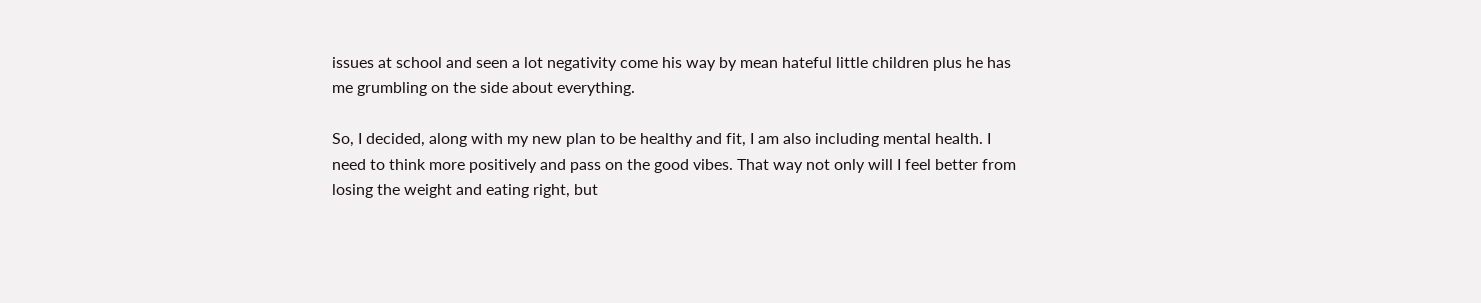issues at school and seen a lot negativity come his way by mean hateful little children plus he has me grumbling on the side about everything.

So, I decided, along with my new plan to be healthy and fit, I am also including mental health. I need to think more positively and pass on the good vibes. That way not only will I feel better from losing the weight and eating right, but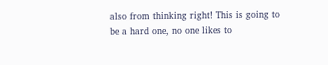also from thinking right! This is going to be a hard one, no one likes to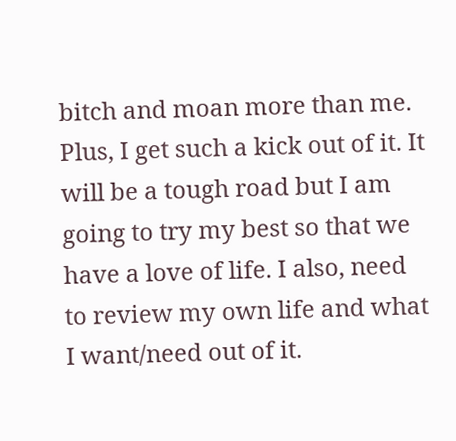bitch and moan more than me. Plus, I get such a kick out of it. It will be a tough road but I am going to try my best so that we have a love of life. I also, need to review my own life and what I want/need out of it.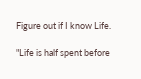Figure out if I know Life.

"Life is half spent before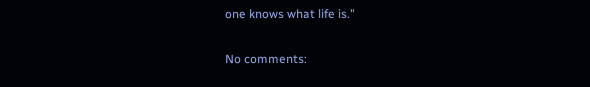one knows what life is."

No comments: